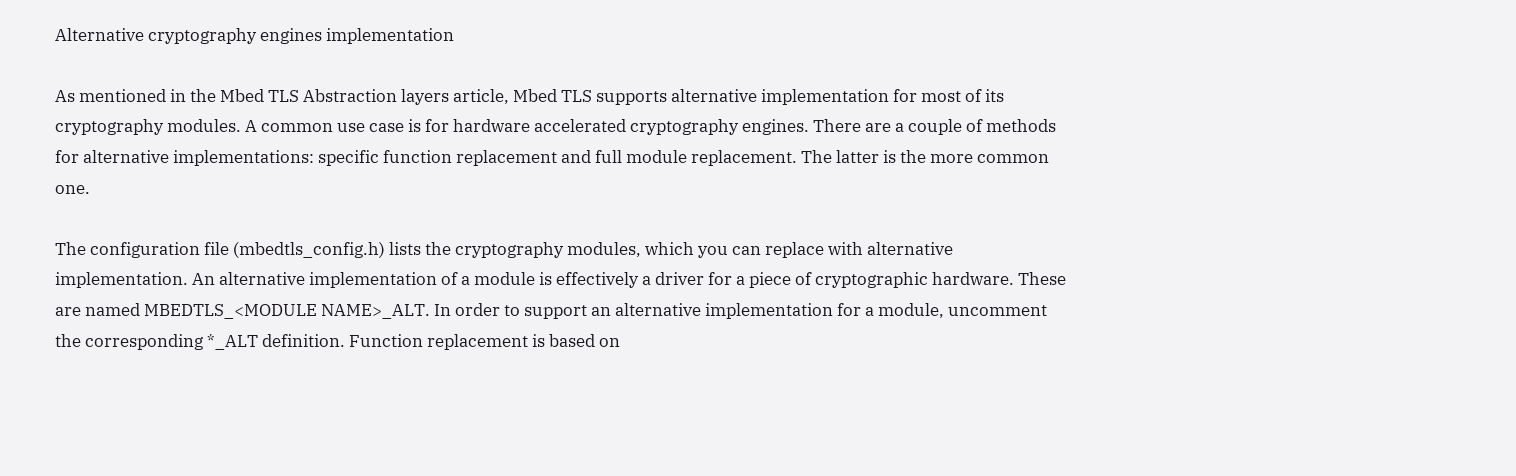Alternative cryptography engines implementation

As mentioned in the Mbed TLS Abstraction layers article, Mbed TLS supports alternative implementation for most of its cryptography modules. A common use case is for hardware accelerated cryptography engines. There are a couple of methods for alternative implementations: specific function replacement and full module replacement. The latter is the more common one.

The configuration file (mbedtls_config.h) lists the cryptography modules, which you can replace with alternative implementation. An alternative implementation of a module is effectively a driver for a piece of cryptographic hardware. These are named MBEDTLS_<MODULE NAME>_ALT. In order to support an alternative implementation for a module, uncomment the corresponding *_ALT definition. Function replacement is based on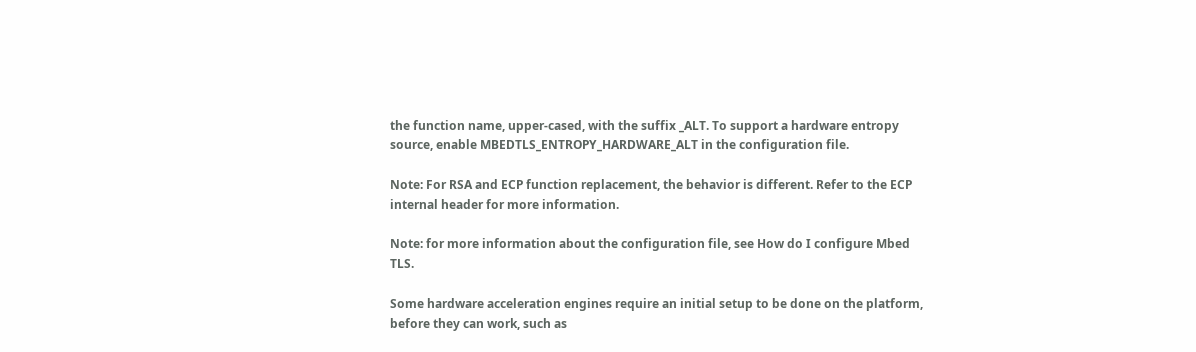the function name, upper-cased, with the suffix _ALT. To support a hardware entropy source, enable MBEDTLS_ENTROPY_HARDWARE_ALT in the configuration file.

Note: For RSA and ECP function replacement, the behavior is different. Refer to the ECP internal header for more information.

Note: for more information about the configuration file, see How do I configure Mbed TLS.

Some hardware acceleration engines require an initial setup to be done on the platform, before they can work, such as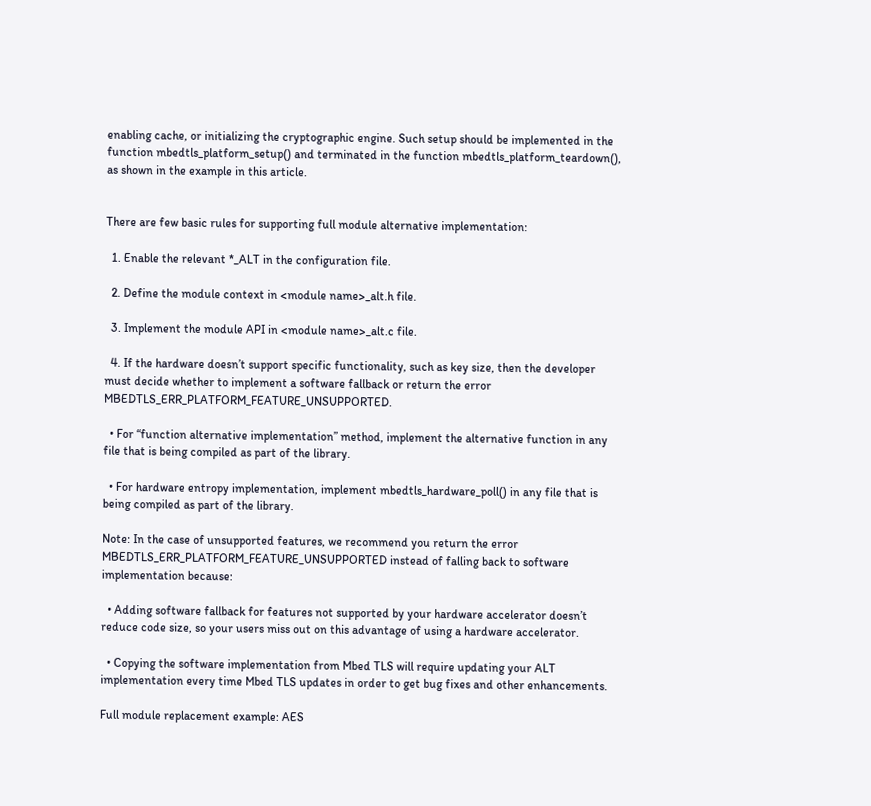enabling cache, or initializing the cryptographic engine. Such setup should be implemented in the function mbedtls_platform_setup() and terminated in the function mbedtls_platform_teardown(), as shown in the example in this article.


There are few basic rules for supporting full module alternative implementation:

  1. Enable the relevant *_ALT in the configuration file.

  2. Define the module context in <module name>_alt.h file.

  3. Implement the module API in <module name>_alt.c file.

  4. If the hardware doesn’t support specific functionality, such as key size, then the developer must decide whether to implement a software fallback or return the error MBEDTLS_ERR_PLATFORM_FEATURE_UNSUPPORTED.

  • For “function alternative implementation” method, implement the alternative function in any file that is being compiled as part of the library.

  • For hardware entropy implementation, implement mbedtls_hardware_poll() in any file that is being compiled as part of the library.

Note: In the case of unsupported features, we recommend you return the error MBEDTLS_ERR_PLATFORM_FEATURE_UNSUPPORTED instead of falling back to software implementation because:

  • Adding software fallback for features not supported by your hardware accelerator doesn’t reduce code size, so your users miss out on this advantage of using a hardware accelerator.

  • Copying the software implementation from Mbed TLS will require updating your ALT implementation every time Mbed TLS updates in order to get bug fixes and other enhancements.

Full module replacement example: AES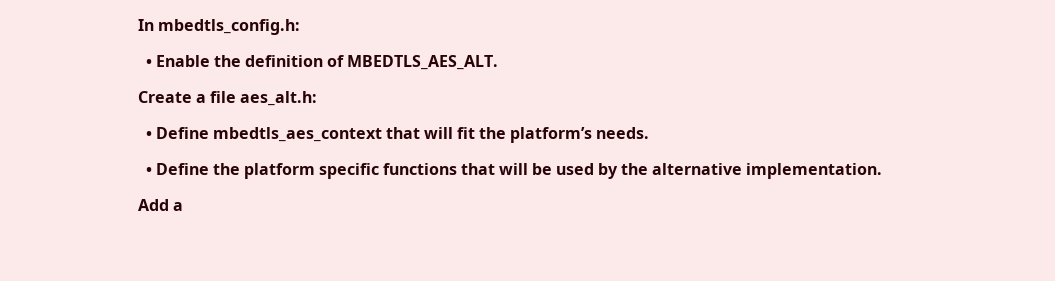In mbedtls_config.h:

  • Enable the definition of MBEDTLS_AES_ALT.

Create a file aes_alt.h:

  • Define mbedtls_aes_context that will fit the platform’s needs.

  • Define the platform specific functions that will be used by the alternative implementation.

Add a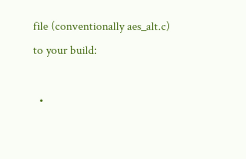file (conventionally aes_alt.c) to your build:

  •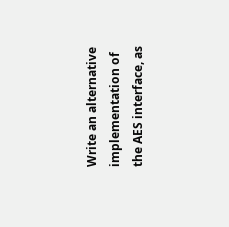Write an alternative implementation of the AES interface, as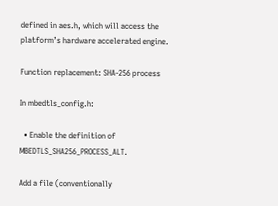defined in aes.h, which will access the platform’s hardware accelerated engine.

Function replacement: SHA-256 process

In mbedtls_config.h:

  • Enable the definition of MBEDTLS_SHA256_PROCESS_ALT.

Add a file (conventionally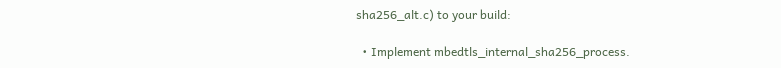sha256_alt.c) to your build:

  • Implement mbedtls_internal_sha256_process.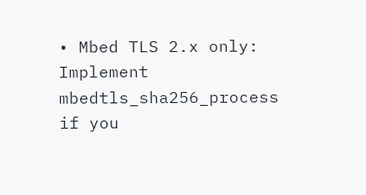• Mbed TLS 2.x only: Implement mbedtls_sha256_process if you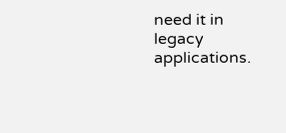need it in legacy applications.